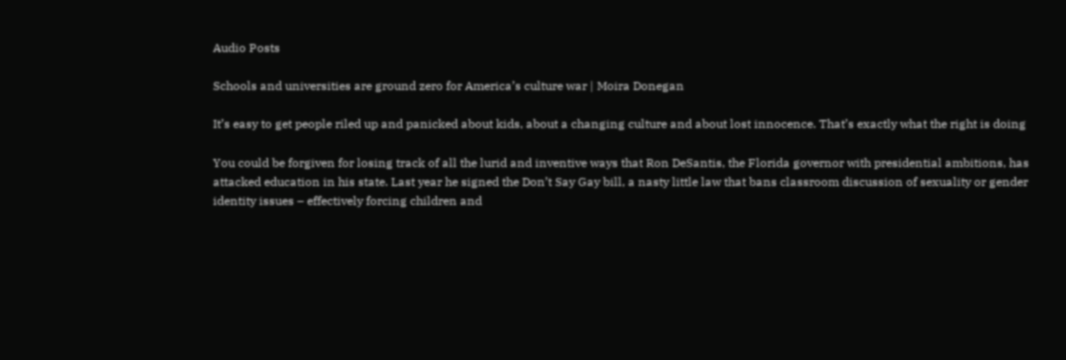Audio Posts

Schools and universities are ground zero for America’s culture war | Moira Donegan

It’s easy to get people riled up and panicked about kids, about a changing culture and about lost innocence. That’s exactly what the right is doing

You could be forgiven for losing track of all the lurid and inventive ways that Ron DeSantis, the Florida governor with presidential ambitions, has attacked education in his state. Last year he signed the Don’t Say Gay bill, a nasty little law that bans classroom discussion of sexuality or gender identity issues – effectively forcing children and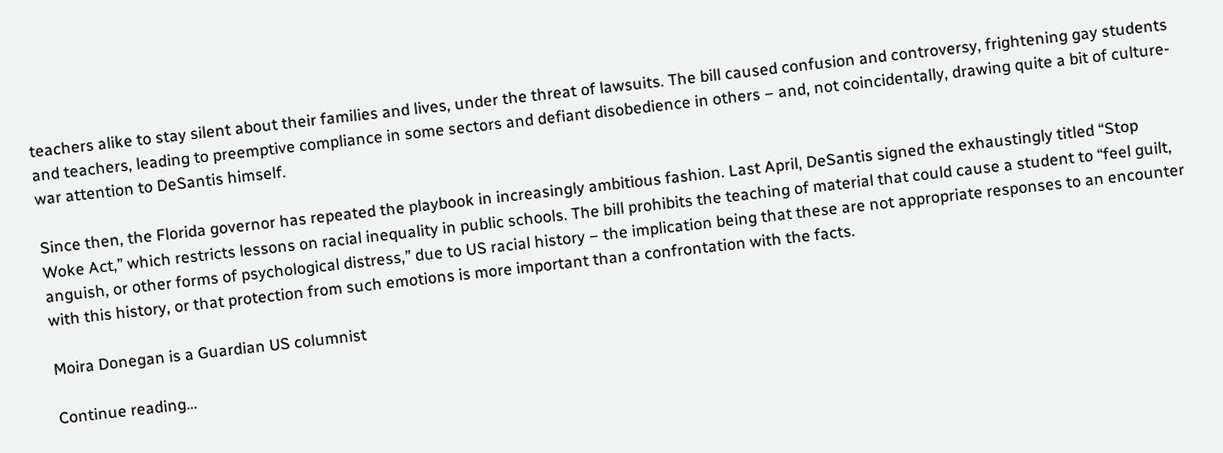teachers alike to stay silent about their families and lives, under the threat of lawsuits. The bill caused confusion and controversy, frightening gay students and teachers, leading to preemptive compliance in some sectors and defiant disobedience in others – and, not coincidentally, drawing quite a bit of culture-war attention to DeSantis himself.

Since then, the Florida governor has repeated the playbook in increasingly ambitious fashion. Last April, DeSantis signed the exhaustingly titled “Stop Woke Act,” which restricts lessons on racial inequality in public schools. The bill prohibits the teaching of material that could cause a student to “feel guilt, anguish, or other forms of psychological distress,” due to US racial history – the implication being that these are not appropriate responses to an encounter with this history, or that protection from such emotions is more important than a confrontation with the facts.

Moira Donegan is a Guardian US columnist

Continue reading…